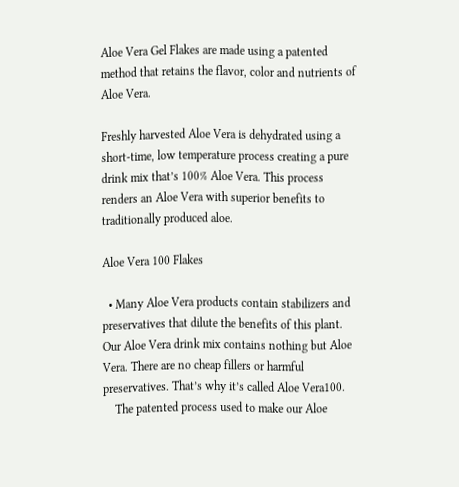Aloe Vera Gel Flakes are made using a patented method that retains the flavor, color and nutrients of Aloe Vera.

Freshly harvested Aloe Vera is dehydrated using a short-time, low temperature process creating a pure drink mix that’s 100% Aloe Vera. This process renders an Aloe Vera with superior benefits to traditionally produced aloe.

Aloe Vera 100 Flakes

  • Many Aloe Vera products contain stabilizers and preservatives that dilute the benefits of this plant. Our Aloe Vera drink mix contains nothing but Aloe Vera. There are no cheap fillers or harmful preservatives. That’s why it’s called Aloe Vera100.
    The patented process used to make our Aloe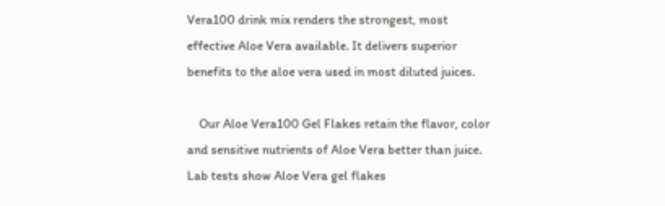Vera100 drink mix renders the strongest, most effective Aloe Vera available. It delivers superior benefits to the aloe vera used in most diluted juices.

    Our Aloe Vera100 Gel Flakes retain the flavor, color and sensitive nutrients of Aloe Vera better than juice. Lab tests show Aloe Vera gel flakes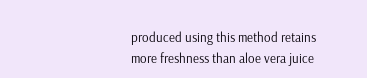produced using this method retains more freshness than aloe vera juice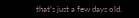that’s just a few days old.